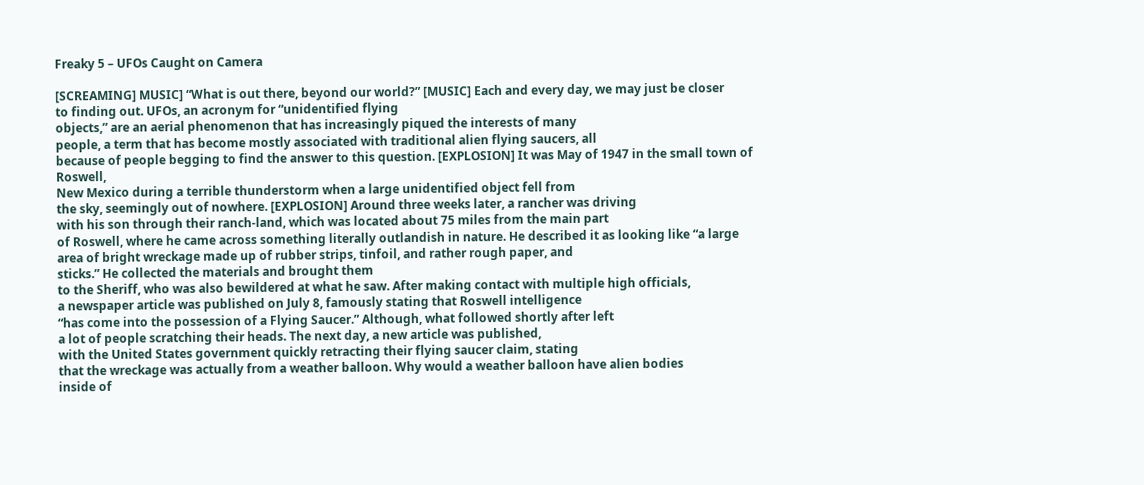Freaky 5 – UFOs Caught on Camera

[SCREAMING] MUSIC] “What is out there, beyond our world?” [MUSIC] Each and every day, we may just be closer
to finding out. UFOs, an acronym for “unidentified flying
objects,” are an aerial phenomenon that has increasingly piqued the interests of many
people, a term that has become mostly associated with traditional alien flying saucers, all
because of people begging to find the answer to this question. [EXPLOSION] It was May of 1947 in the small town of Roswell,
New Mexico during a terrible thunderstorm when a large unidentified object fell from
the sky, seemingly out of nowhere. [EXPLOSION] Around three weeks later, a rancher was driving
with his son through their ranch-land, which was located about 75 miles from the main part
of Roswell, where he came across something literally outlandish in nature. He described it as looking like “a large
area of bright wreckage made up of rubber strips, tinfoil, and rather rough paper, and
sticks.” He collected the materials and brought them
to the Sheriff, who was also bewildered at what he saw. After making contact with multiple high officials,
a newspaper article was published on July 8, famously stating that Roswell intelligence
“has come into the possession of a Flying Saucer.” Although, what followed shortly after left
a lot of people scratching their heads. The next day, a new article was published,
with the United States government quickly retracting their flying saucer claim, stating
that the wreckage was actually from a weather balloon. Why would a weather balloon have alien bodies
inside of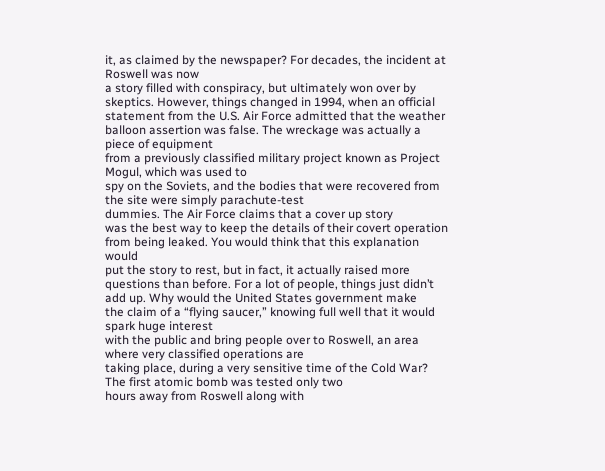it, as claimed by the newspaper? For decades, the incident at Roswell was now
a story filled with conspiracy, but ultimately won over by skeptics. However, things changed in 1994, when an official
statement from the U.S. Air Force admitted that the weather balloon assertion was false. The wreckage was actually a piece of equipment
from a previously classified military project known as Project Mogul, which was used to
spy on the Soviets, and the bodies that were recovered from the site were simply parachute-test
dummies. The Air Force claims that a cover up story
was the best way to keep the details of their covert operation from being leaked. You would think that this explanation would
put the story to rest, but in fact, it actually raised more questions than before. For a lot of people, things just didn’t
add up. Why would the United States government make
the claim of a “flying saucer,” knowing full well that it would spark huge interest
with the public and bring people over to Roswell, an area where very classified operations are
taking place, during a very sensitive time of the Cold War? The first atomic bomb was tested only two
hours away from Roswell along with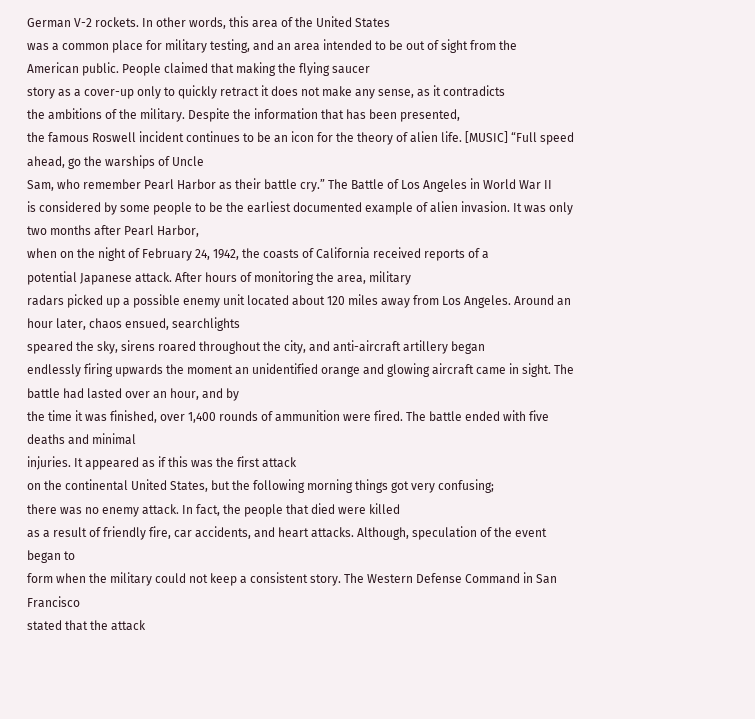German V-2 rockets. In other words, this area of the United States
was a common place for military testing, and an area intended to be out of sight from the
American public. People claimed that making the flying saucer
story as a cover-up only to quickly retract it does not make any sense, as it contradicts
the ambitions of the military. Despite the information that has been presented,
the famous Roswell incident continues to be an icon for the theory of alien life. [MUSIC] “Full speed ahead, go the warships of Uncle
Sam, who remember Pearl Harbor as their battle cry.” The Battle of Los Angeles in World War II
is considered by some people to be the earliest documented example of alien invasion. It was only two months after Pearl Harbor,
when on the night of February 24, 1942, the coasts of California received reports of a
potential Japanese attack. After hours of monitoring the area, military
radars picked up a possible enemy unit located about 120 miles away from Los Angeles. Around an hour later, chaos ensued, searchlights
speared the sky, sirens roared throughout the city, and anti-aircraft artillery began
endlessly firing upwards the moment an unidentified orange and glowing aircraft came in sight. The battle had lasted over an hour, and by
the time it was finished, over 1,400 rounds of ammunition were fired. The battle ended with five deaths and minimal
injuries. It appeared as if this was the first attack
on the continental United States, but the following morning things got very confusing;
there was no enemy attack. In fact, the people that died were killed
as a result of friendly fire, car accidents, and heart attacks. Although, speculation of the event began to
form when the military could not keep a consistent story. The Western Defense Command in San Francisco
stated that the attack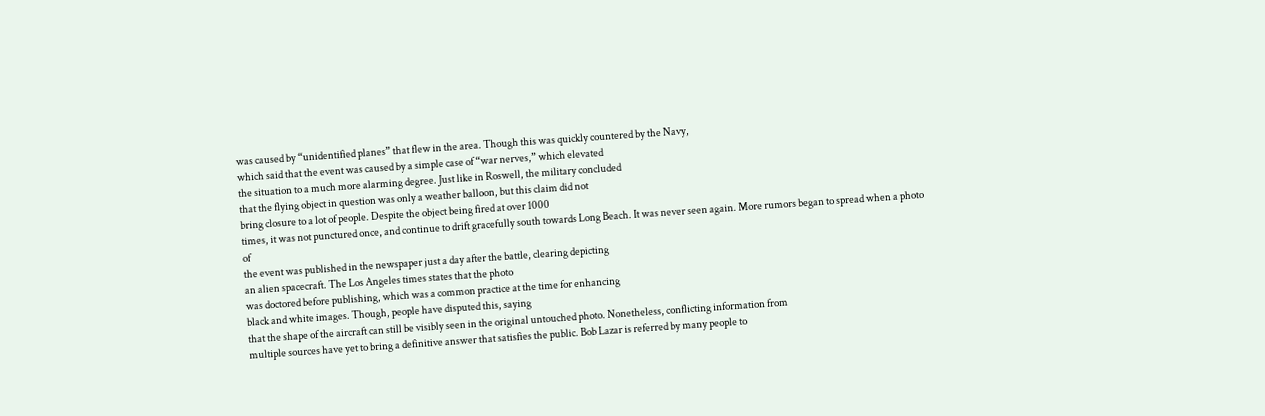was caused by “unidentified planes” that flew in the area. Though this was quickly countered by the Navy,
which said that the event was caused by a simple case of “war nerves,” which elevated
the situation to a much more alarming degree. Just like in Roswell, the military concluded
that the flying object in question was only a weather balloon, but this claim did not
bring closure to a lot of people. Despite the object being fired at over 1000
times, it was not punctured once, and continue to drift gracefully south towards Long Beach. It was never seen again. More rumors began to spread when a photo of
the event was published in the newspaper just a day after the battle, clearing depicting
an alien spacecraft. The Los Angeles times states that the photo
was doctored before publishing, which was a common practice at the time for enhancing
black and white images. Though, people have disputed this, saying
that the shape of the aircraft can still be visibly seen in the original untouched photo. Nonetheless, conflicting information from
multiple sources have yet to bring a definitive answer that satisfies the public. Bob Lazar is referred by many people to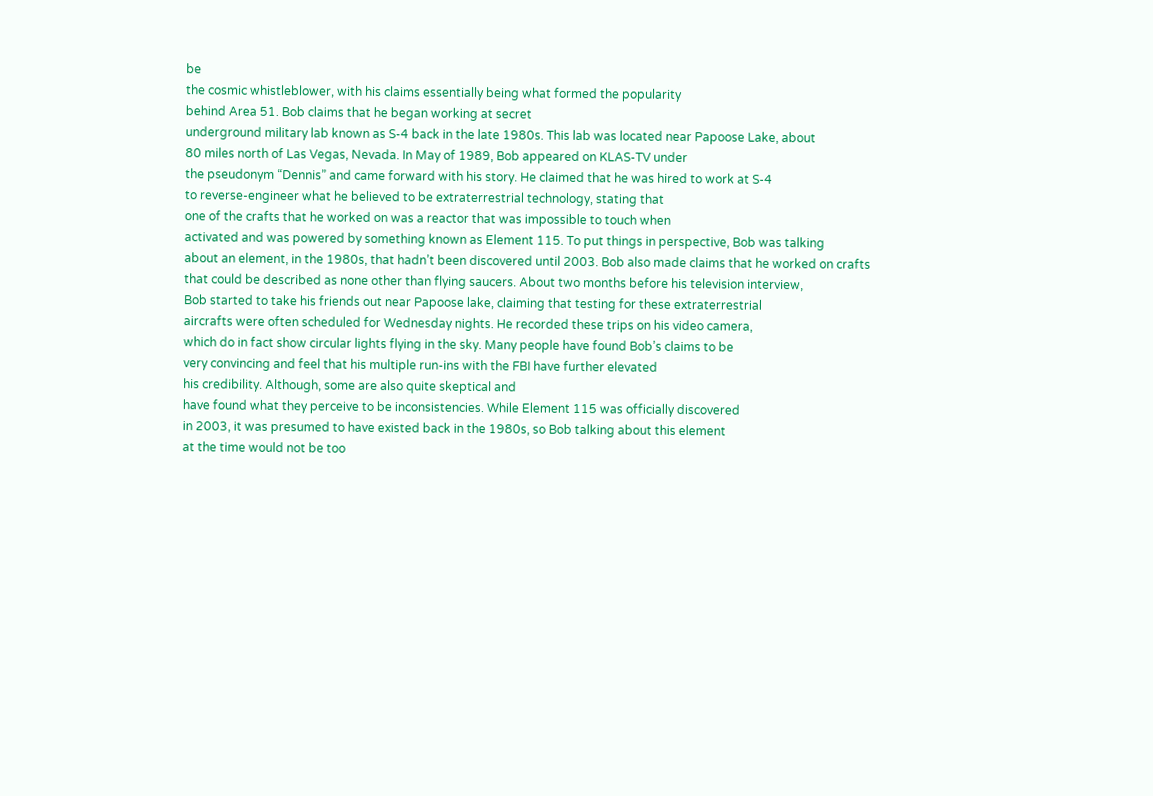be
the cosmic whistleblower, with his claims essentially being what formed the popularity
behind Area 51. Bob claims that he began working at secret
underground military lab known as S-4 back in the late 1980s. This lab was located near Papoose Lake, about
80 miles north of Las Vegas, Nevada. In May of 1989, Bob appeared on KLAS-TV under
the pseudonym “Dennis” and came forward with his story. He claimed that he was hired to work at S-4
to reverse-engineer what he believed to be extraterrestrial technology, stating that
one of the crafts that he worked on was a reactor that was impossible to touch when
activated and was powered by something known as Element 115. To put things in perspective, Bob was talking
about an element, in the 1980s, that hadn’t been discovered until 2003. Bob also made claims that he worked on crafts
that could be described as none other than flying saucers. About two months before his television interview,
Bob started to take his friends out near Papoose lake, claiming that testing for these extraterrestrial
aircrafts were often scheduled for Wednesday nights. He recorded these trips on his video camera,
which do in fact show circular lights flying in the sky. Many people have found Bob’s claims to be
very convincing and feel that his multiple run-ins with the FBI have further elevated
his credibility. Although, some are also quite skeptical and
have found what they perceive to be inconsistencies. While Element 115 was officially discovered
in 2003, it was presumed to have existed back in the 1980s, so Bob talking about this element
at the time would not be too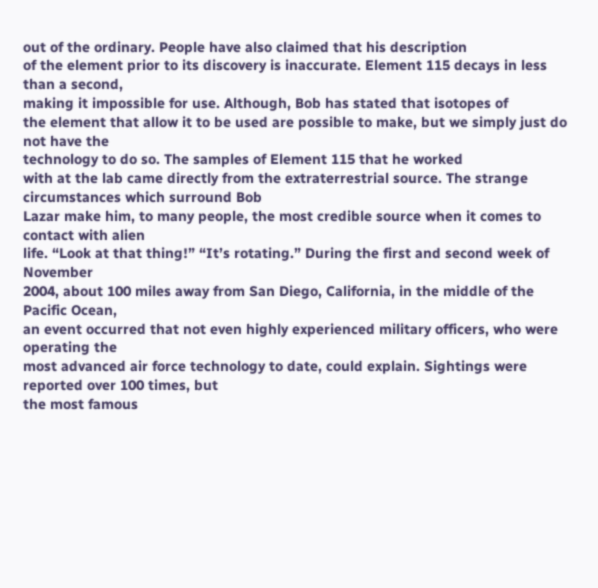out of the ordinary. People have also claimed that his description
of the element prior to its discovery is inaccurate. Element 115 decays in less than a second,
making it impossible for use. Although, Bob has stated that isotopes of
the element that allow it to be used are possible to make, but we simply just do not have the
technology to do so. The samples of Element 115 that he worked
with at the lab came directly from the extraterrestrial source. The strange circumstances which surround Bob
Lazar make him, to many people, the most credible source when it comes to contact with alien
life. “Look at that thing!” “It’s rotating.” During the first and second week of November
2004, about 100 miles away from San Diego, California, in the middle of the Pacific Ocean,
an event occurred that not even highly experienced military officers, who were operating the
most advanced air force technology to date, could explain. Sightings were reported over 100 times, but
the most famous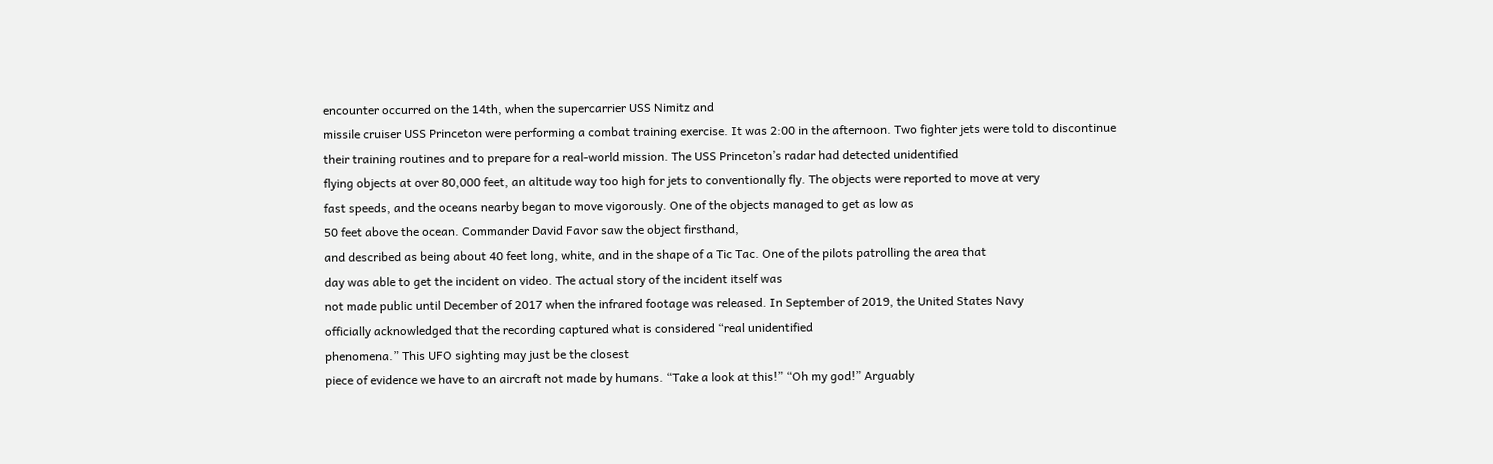encounter occurred on the 14th, when the supercarrier USS Nimitz and
missile cruiser USS Princeton were performing a combat training exercise. It was 2:00 in the afternoon. Two fighter jets were told to discontinue
their training routines and to prepare for a real-world mission. The USS Princeton’s radar had detected unidentified
flying objects at over 80,000 feet, an altitude way too high for jets to conventionally fly. The objects were reported to move at very
fast speeds, and the oceans nearby began to move vigorously. One of the objects managed to get as low as
50 feet above the ocean. Commander David Favor saw the object firsthand,
and described as being about 40 feet long, white, and in the shape of a Tic Tac. One of the pilots patrolling the area that
day was able to get the incident on video. The actual story of the incident itself was
not made public until December of 2017 when the infrared footage was released. In September of 2019, the United States Navy
officially acknowledged that the recording captured what is considered “real unidentified
phenomena.” This UFO sighting may just be the closest
piece of evidence we have to an aircraft not made by humans. “Take a look at this!” “Oh my god!” Arguably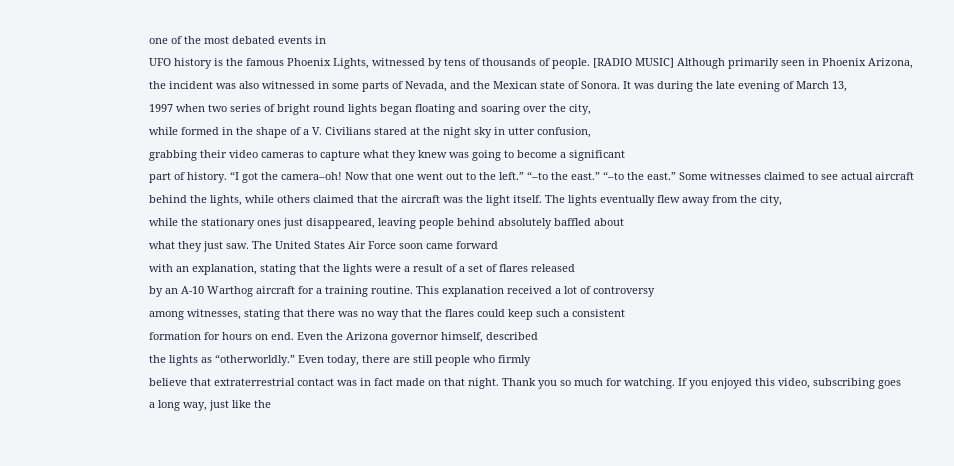one of the most debated events in
UFO history is the famous Phoenix Lights, witnessed by tens of thousands of people. [RADIO MUSIC] Although primarily seen in Phoenix Arizona,
the incident was also witnessed in some parts of Nevada, and the Mexican state of Sonora. It was during the late evening of March 13,
1997 when two series of bright round lights began floating and soaring over the city,
while formed in the shape of a V. Civilians stared at the night sky in utter confusion,
grabbing their video cameras to capture what they knew was going to become a significant
part of history. “I got the camera–oh! Now that one went out to the left.” “–to the east.” “–to the east.” Some witnesses claimed to see actual aircraft
behind the lights, while others claimed that the aircraft was the light itself. The lights eventually flew away from the city,
while the stationary ones just disappeared, leaving people behind absolutely baffled about
what they just saw. The United States Air Force soon came forward
with an explanation, stating that the lights were a result of a set of flares released
by an A-10 Warthog aircraft for a training routine. This explanation received a lot of controversy
among witnesses, stating that there was no way that the flares could keep such a consistent
formation for hours on end. Even the Arizona governor himself, described
the lights as “otherworldly.” Even today, there are still people who firmly
believe that extraterrestrial contact was in fact made on that night. Thank you so much for watching. If you enjoyed this video, subscribing goes
a long way, just like the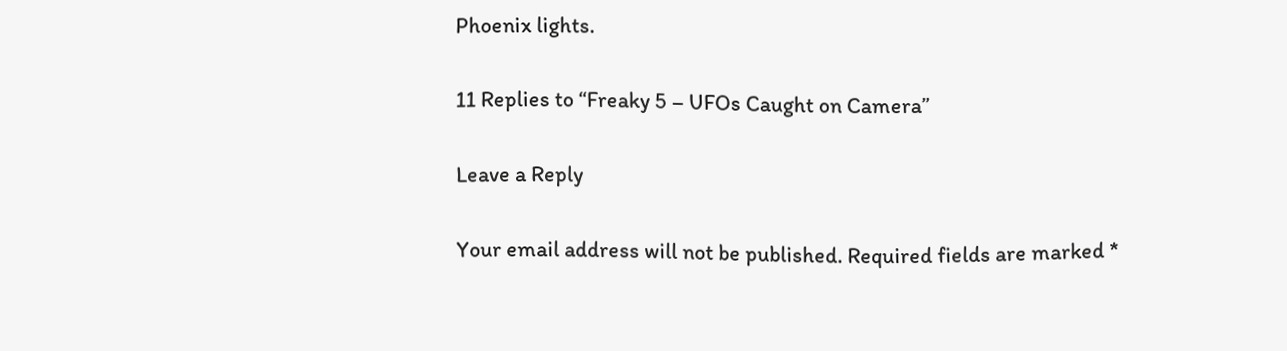Phoenix lights.

11 Replies to “Freaky 5 – UFOs Caught on Camera”

Leave a Reply

Your email address will not be published. Required fields are marked *